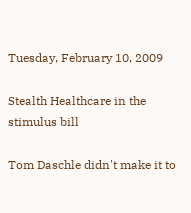Tuesday, February 10, 2009

Stealth Healthcare in the stimulus bill

Tom Daschle didn't make it to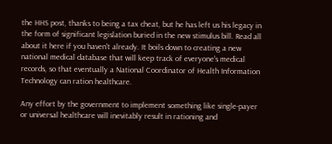the HHS post, thanks to being a tax cheat, but he has left us his legacy in the form of significant legislation buried in the new stimulus bill. Read all about it here if you haven't already. It boils down to creating a new national medical database that will keep track of everyone's medical records, so that eventually a National Coordinator of Health Information Technology can ration healthcare.

Any effort by the government to implement something like single-payer or universal healthcare will inevitably result in rationing and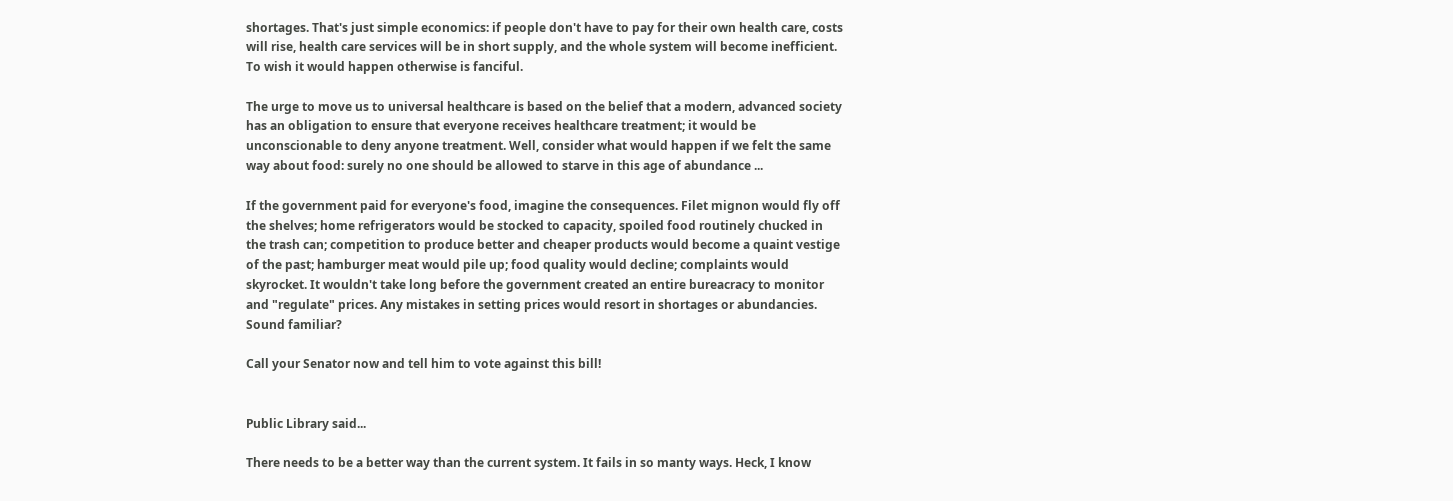shortages. That's just simple economics: if people don't have to pay for their own health care, costs will rise, health care services will be in short supply, and the whole system will become inefficient. To wish it would happen otherwise is fanciful.

The urge to move us to universal healthcare is based on the belief that a modern, advanced society has an obligation to ensure that everyone receives healthcare treatment; it would be unconscionable to deny anyone treatment. Well, consider what would happen if we felt the same way about food: surely no one should be allowed to starve in this age of abundance ...

If the government paid for everyone's food, imagine the consequences. Filet mignon would fly off the shelves; home refrigerators would be stocked to capacity, spoiled food routinely chucked in the trash can; competition to produce better and cheaper products would become a quaint vestige of the past; hamburger meat would pile up; food quality would decline; complaints would skyrocket. It wouldn't take long before the government created an entire bureacracy to monitor and "regulate" prices. Any mistakes in setting prices would resort in shortages or abundancies. Sound familiar?

Call your Senator now and tell him to vote against this bill!


Public Library said...

There needs to be a better way than the current system. It fails in so manty ways. Heck, I know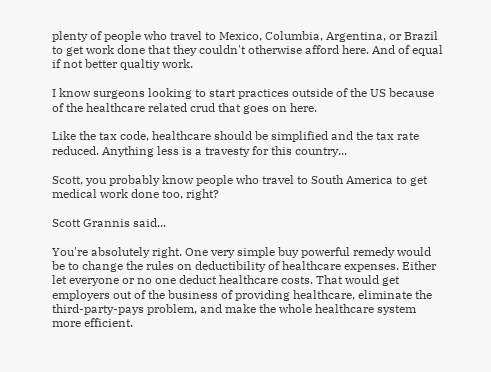plenty of people who travel to Mexico, Columbia, Argentina, or Brazil to get work done that they couldn't otherwise afford here. And of equal if not better qualtiy work.

I know surgeons looking to start practices outside of the US because of the healthcare related crud that goes on here.

Like the tax code, healthcare should be simplified and the tax rate reduced. Anything less is a travesty for this country...

Scott, you probably know people who travel to South America to get medical work done too, right?

Scott Grannis said...

You're absolutely right. One very simple buy powerful remedy would be to change the rules on deductibility of healthcare expenses. Either let everyone or no one deduct healthcare costs. That would get employers out of the business of providing healthcare, eliminate the third-party-pays problem, and make the whole healthcare system more efficient.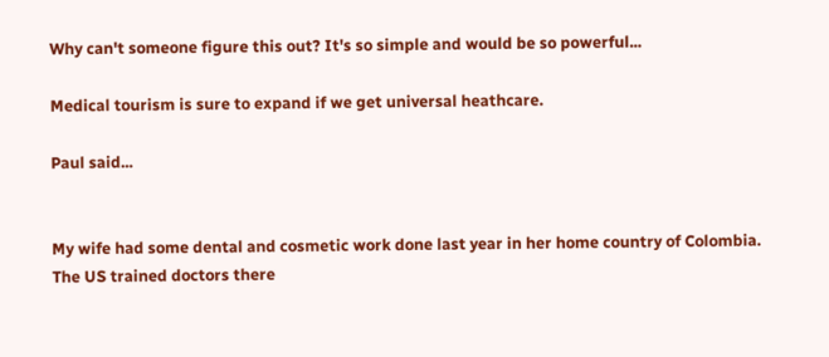Why can't someone figure this out? It's so simple and would be so powerful...

Medical tourism is sure to expand if we get universal heathcare.

Paul said...


My wife had some dental and cosmetic work done last year in her home country of Colombia. The US trained doctors there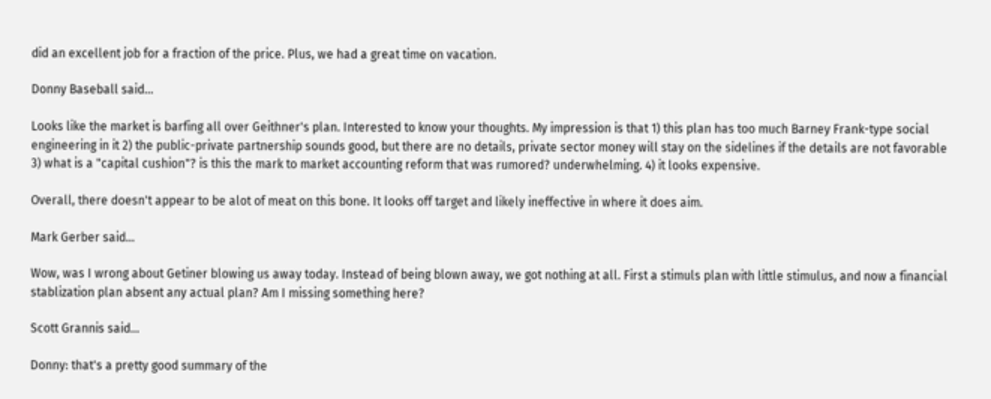did an excellent job for a fraction of the price. Plus, we had a great time on vacation.

Donny Baseball said...

Looks like the market is barfing all over Geithner's plan. Interested to know your thoughts. My impression is that 1) this plan has too much Barney Frank-type social engineering in it 2) the public-private partnership sounds good, but there are no details, private sector money will stay on the sidelines if the details are not favorable 3) what is a "capital cushion"? is this the mark to market accounting reform that was rumored? underwhelming. 4) it looks expensive.

Overall, there doesn't appear to be alot of meat on this bone. It looks off target and likely ineffective in where it does aim.

Mark Gerber said...

Wow, was I wrong about Getiner blowing us away today. Instead of being blown away, we got nothing at all. First a stimuls plan with little stimulus, and now a financial stablization plan absent any actual plan? Am I missing something here?

Scott Grannis said...

Donny: that's a pretty good summary of the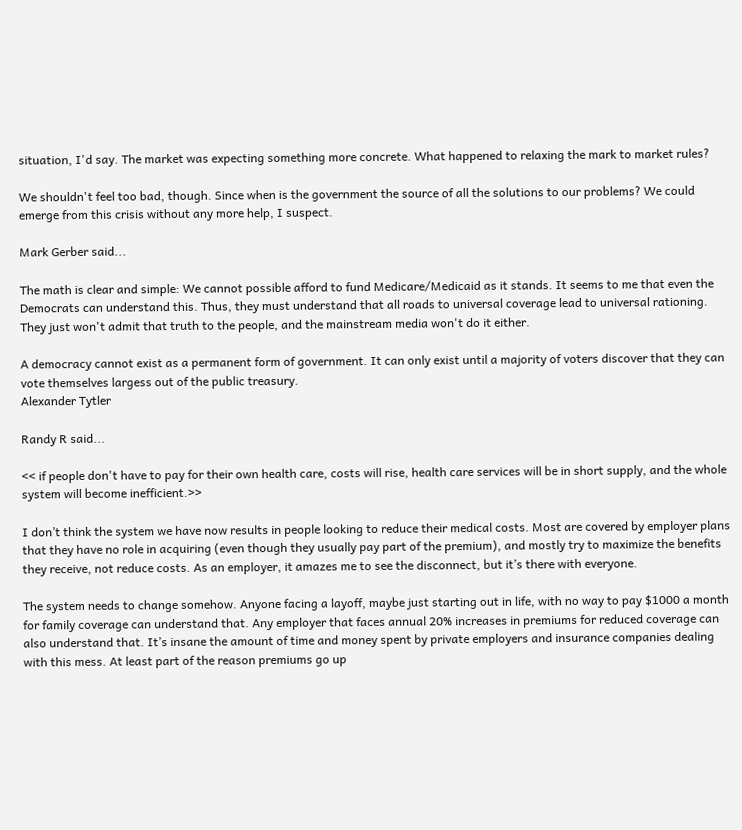situation, I'd say. The market was expecting something more concrete. What happened to relaxing the mark to market rules?

We shouldn't feel too bad, though. Since when is the government the source of all the solutions to our problems? We could emerge from this crisis without any more help, I suspect.

Mark Gerber said...

The math is clear and simple: We cannot possible afford to fund Medicare/Medicaid as it stands. It seems to me that even the Democrats can understand this. Thus, they must understand that all roads to universal coverage lead to universal rationing. They just won't admit that truth to the people, and the mainstream media won't do it either.

A democracy cannot exist as a permanent form of government. It can only exist until a majority of voters discover that they can vote themselves largess out of the public treasury.
Alexander Tytler

Randy R said...

<< if people don't have to pay for their own health care, costs will rise, health care services will be in short supply, and the whole system will become inefficient.>>

I don’t think the system we have now results in people looking to reduce their medical costs. Most are covered by employer plans that they have no role in acquiring (even though they usually pay part of the premium), and mostly try to maximize the benefits they receive, not reduce costs. As an employer, it amazes me to see the disconnect, but it’s there with everyone.

The system needs to change somehow. Anyone facing a layoff, maybe just starting out in life, with no way to pay $1000 a month for family coverage can understand that. Any employer that faces annual 20% increases in premiums for reduced coverage can also understand that. It’s insane the amount of time and money spent by private employers and insurance companies dealing with this mess. At least part of the reason premiums go up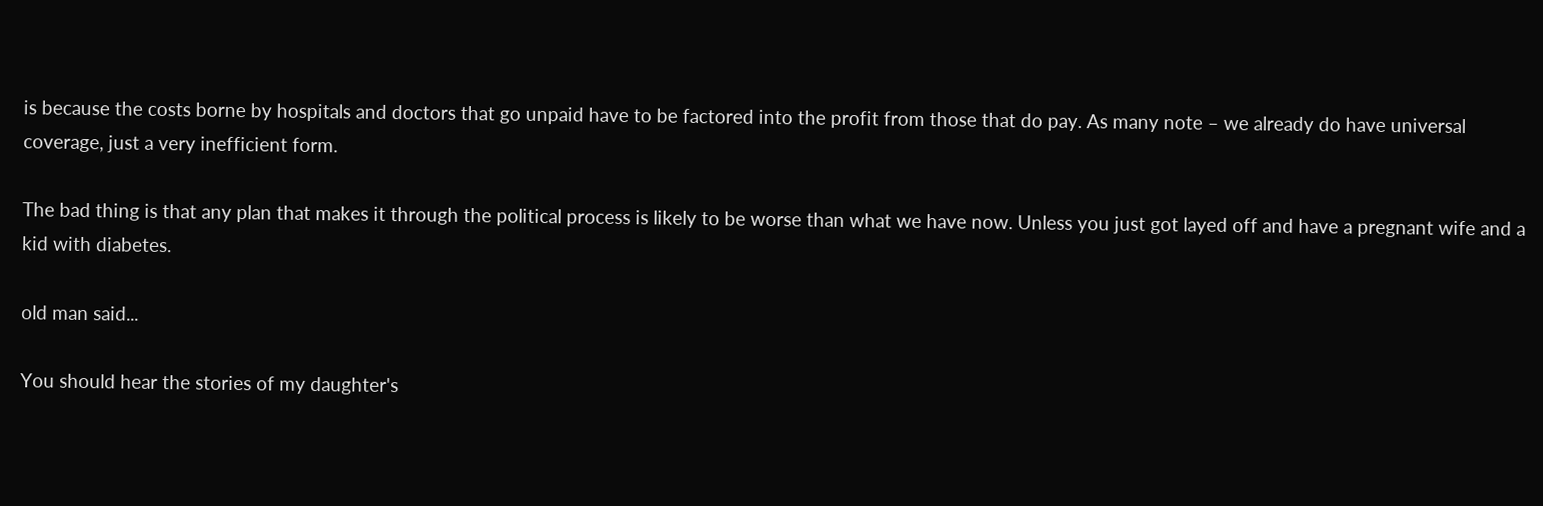is because the costs borne by hospitals and doctors that go unpaid have to be factored into the profit from those that do pay. As many note – we already do have universal coverage, just a very inefficient form.

The bad thing is that any plan that makes it through the political process is likely to be worse than what we have now. Unless you just got layed off and have a pregnant wife and a kid with diabetes.

old man said...

You should hear the stories of my daughter's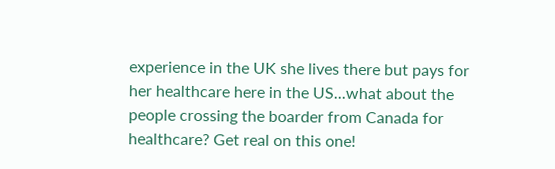experience in the UK she lives there but pays for her healthcare here in the US...what about the people crossing the boarder from Canada for healthcare? Get real on this one!